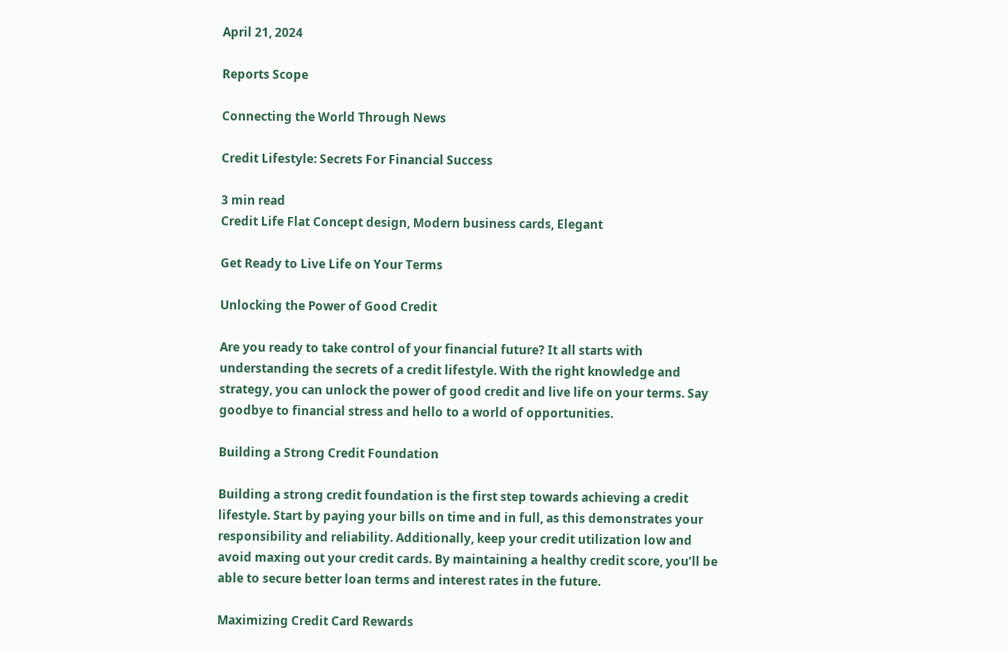April 21, 2024

Reports Scope

Connecting the World Through News

Credit Lifestyle: Secrets For Financial Success

3 min read
Credit Life Flat Concept design, Modern business cards, Elegant

Get Ready to Live Life on Your Terms

Unlocking the Power of Good Credit

Are you ready to take control of your financial future? It all starts with understanding the secrets of a credit lifestyle. With the right knowledge and strategy, you can unlock the power of good credit and live life on your terms. Say goodbye to financial stress and hello to a world of opportunities.

Building a Strong Credit Foundation

Building a strong credit foundation is the first step towards achieving a credit lifestyle. Start by paying your bills on time and in full, as this demonstrates your responsibility and reliability. Additionally, keep your credit utilization low and avoid maxing out your credit cards. By maintaining a healthy credit score, you’ll be able to secure better loan terms and interest rates in the future.

Maximizing Credit Card Rewards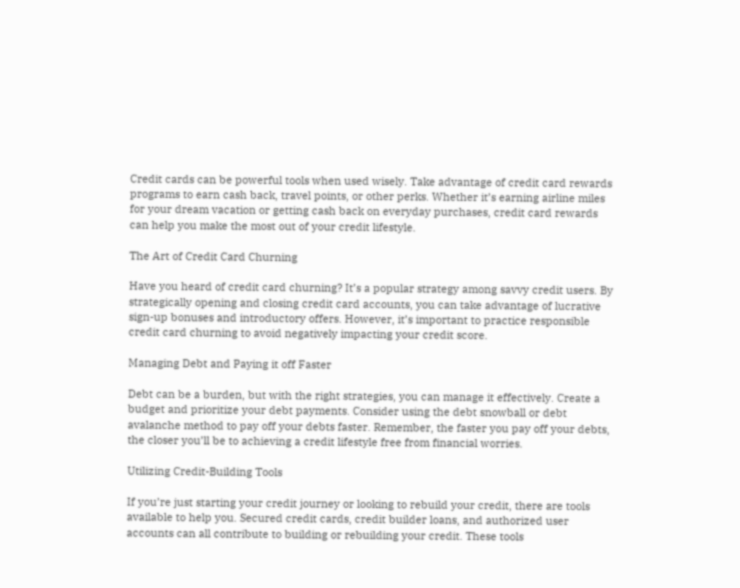Credit cards can be powerful tools when used wisely. Take advantage of credit card rewards programs to earn cash back, travel points, or other perks. Whether it’s earning airline miles for your dream vacation or getting cash back on everyday purchases, credit card rewards can help you make the most out of your credit lifestyle.

The Art of Credit Card Churning

Have you heard of credit card churning? It’s a popular strategy among savvy credit users. By strategically opening and closing credit card accounts, you can take advantage of lucrative sign-up bonuses and introductory offers. However, it’s important to practice responsible credit card churning to avoid negatively impacting your credit score.

Managing Debt and Paying it off Faster

Debt can be a burden, but with the right strategies, you can manage it effectively. Create a budget and prioritize your debt payments. Consider using the debt snowball or debt avalanche method to pay off your debts faster. Remember, the faster you pay off your debts, the closer you’ll be to achieving a credit lifestyle free from financial worries.

Utilizing Credit-Building Tools

If you’re just starting your credit journey or looking to rebuild your credit, there are tools available to help you. Secured credit cards, credit builder loans, and authorized user accounts can all contribute to building or rebuilding your credit. These tools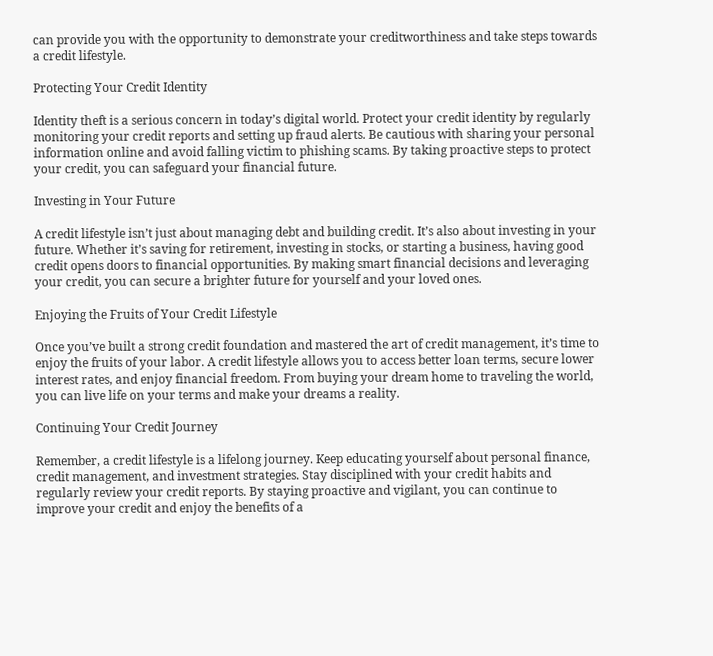can provide you with the opportunity to demonstrate your creditworthiness and take steps towards a credit lifestyle.

Protecting Your Credit Identity

Identity theft is a serious concern in today’s digital world. Protect your credit identity by regularly monitoring your credit reports and setting up fraud alerts. Be cautious with sharing your personal information online and avoid falling victim to phishing scams. By taking proactive steps to protect your credit, you can safeguard your financial future.

Investing in Your Future

A credit lifestyle isn’t just about managing debt and building credit. It’s also about investing in your future. Whether it’s saving for retirement, investing in stocks, or starting a business, having good credit opens doors to financial opportunities. By making smart financial decisions and leveraging your credit, you can secure a brighter future for yourself and your loved ones.

Enjoying the Fruits of Your Credit Lifestyle

Once you’ve built a strong credit foundation and mastered the art of credit management, it’s time to enjoy the fruits of your labor. A credit lifestyle allows you to access better loan terms, secure lower interest rates, and enjoy financial freedom. From buying your dream home to traveling the world, you can live life on your terms and make your dreams a reality.

Continuing Your Credit Journey

Remember, a credit lifestyle is a lifelong journey. Keep educating yourself about personal finance, credit management, and investment strategies. Stay disciplined with your credit habits and regularly review your credit reports. By staying proactive and vigilant, you can continue to improve your credit and enjoy the benefits of a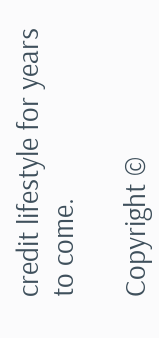credit lifestyle for years to come.

Copyright ©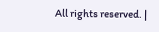All rights reserved. |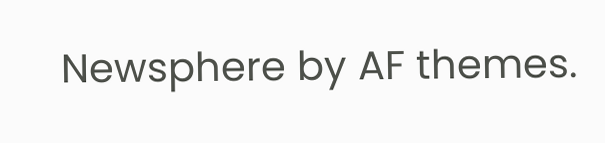Newsphere by AF themes.